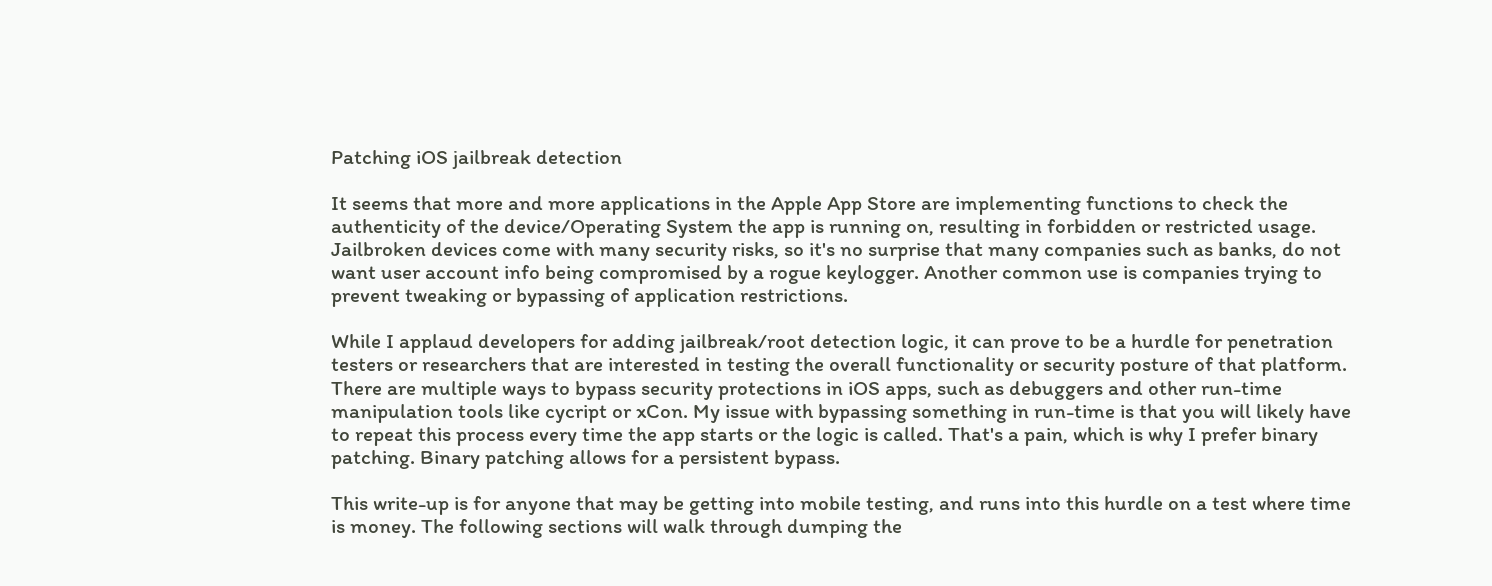Patching iOS jailbreak detection

It seems that more and more applications in the Apple App Store are implementing functions to check the authenticity of the device/Operating System the app is running on, resulting in forbidden or restricted usage. Jailbroken devices come with many security risks, so it's no surprise that many companies such as banks, do not want user account info being compromised by a rogue keylogger. Another common use is companies trying to prevent tweaking or bypassing of application restrictions.

While I applaud developers for adding jailbreak/root detection logic, it can prove to be a hurdle for penetration testers or researchers that are interested in testing the overall functionality or security posture of that platform. There are multiple ways to bypass security protections in iOS apps, such as debuggers and other run-time manipulation tools like cycript or xCon. My issue with bypassing something in run-time is that you will likely have to repeat this process every time the app starts or the logic is called. That's a pain, which is why I prefer binary patching. Binary patching allows for a persistent bypass.

This write-up is for anyone that may be getting into mobile testing, and runs into this hurdle on a test where time is money. The following sections will walk through dumping the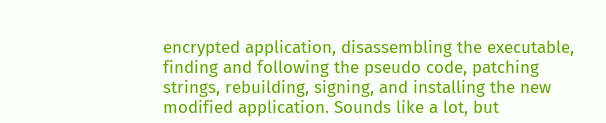encrypted application, disassembling the executable, finding and following the pseudo code, patching strings, rebuilding, signing, and installing the new modified application. Sounds like a lot, but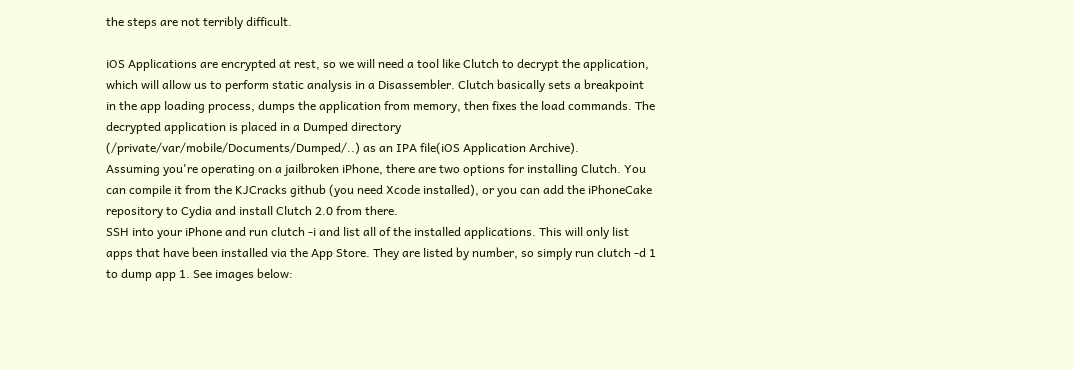the steps are not terribly difficult.

iOS Applications are encrypted at rest, so we will need a tool like Clutch to decrypt the application, which will allow us to perform static analysis in a Disassembler. Clutch basically sets a breakpoint in the app loading process, dumps the application from memory, then fixes the load commands. The decrypted application is placed in a Dumped directory (/private/var/mobile/Documents/Dumped/..) as an IPA file(iOS Application Archive).
Assuming you're operating on a jailbroken iPhone, there are two options for installing Clutch. You can compile it from the KJCracks github (you need Xcode installed), or you can add the iPhoneCake repository to Cydia and install Clutch 2.0 from there.
SSH into your iPhone and run clutch -i and list all of the installed applications. This will only list apps that have been installed via the App Store. They are listed by number, so simply run clutch -d 1 to dump app 1. See images below: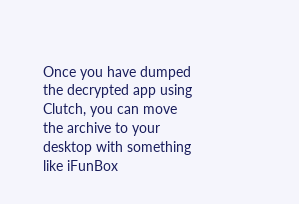Once you have dumped the decrypted app using Clutch, you can move the archive to your desktop with something like iFunBox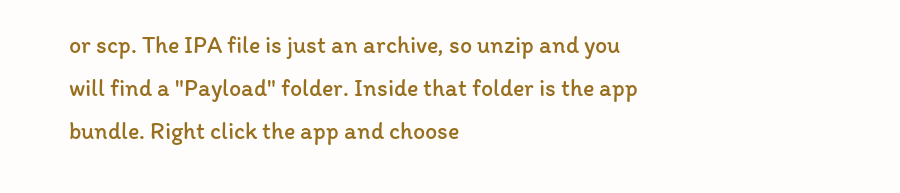or scp. The IPA file is just an archive, so unzip and you will find a "Payload" folder. Inside that folder is the app bundle. Right click the app and choose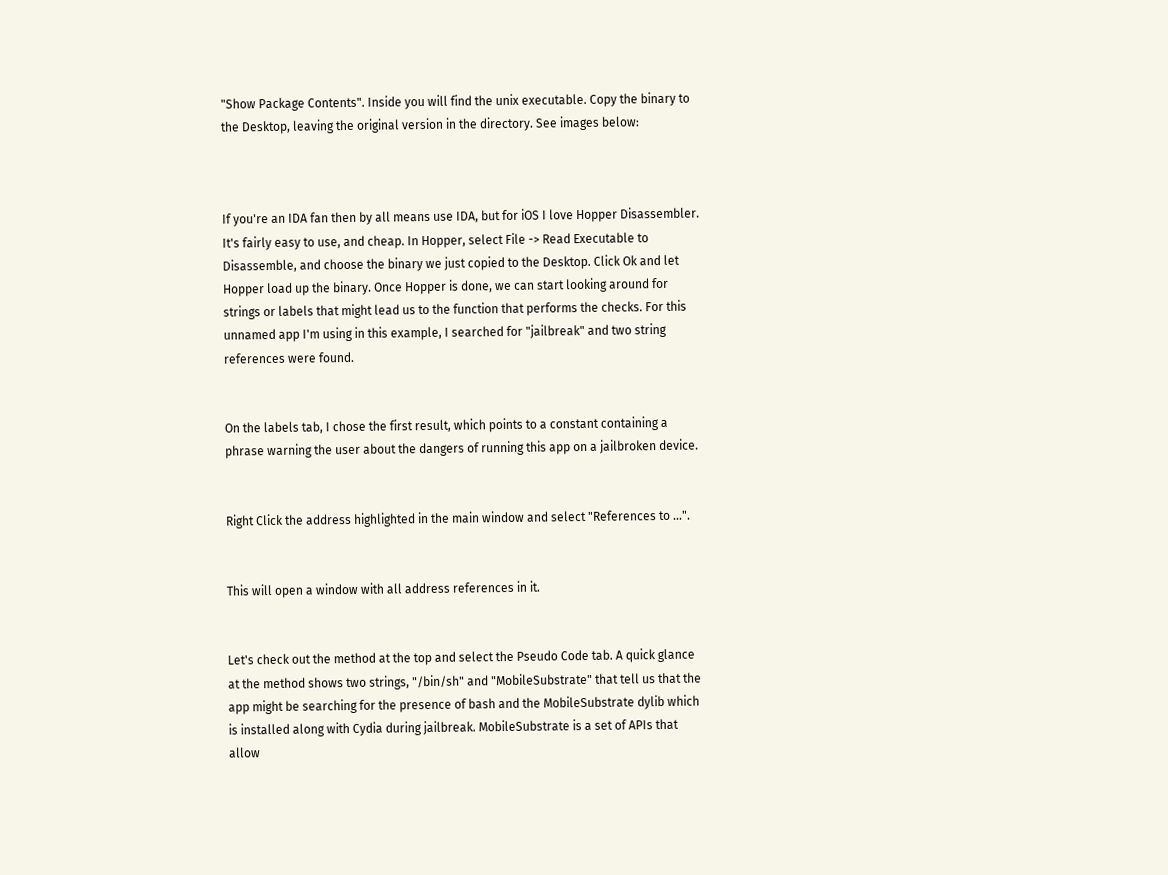"Show Package Contents". Inside you will find the unix executable. Copy the binary to the Desktop, leaving the original version in the directory. See images below:



If you're an IDA fan then by all means use IDA, but for iOS I love Hopper Disassembler. It's fairly easy to use, and cheap. In Hopper, select File -> Read Executable to Disassemble, and choose the binary we just copied to the Desktop. Click Ok and let Hopper load up the binary. Once Hopper is done, we can start looking around for strings or labels that might lead us to the function that performs the checks. For this unnamed app I'm using in this example, I searched for "jailbreak" and two string references were found.


On the labels tab, I chose the first result, which points to a constant containing a phrase warning the user about the dangers of running this app on a jailbroken device.


Right Click the address highlighted in the main window and select "References to ...".


This will open a window with all address references in it.


Let's check out the method at the top and select the Pseudo Code tab. A quick glance at the method shows two strings, "/bin/sh" and "MobileSubstrate" that tell us that the app might be searching for the presence of bash and the MobileSubstrate dylib which is installed along with Cydia during jailbreak. MobileSubstrate is a set of APIs that allow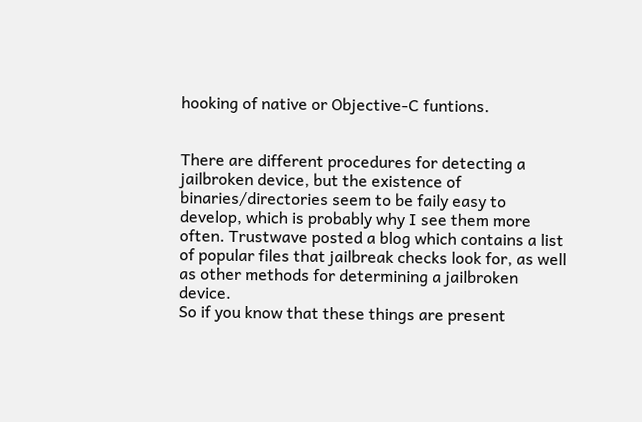hooking of native or Objective-C funtions.


There are different procedures for detecting a jailbroken device, but the existence of binaries/directories seem to be faily easy to develop, which is probably why I see them more often. Trustwave posted a blog which contains a list of popular files that jailbreak checks look for, as well as other methods for determining a jailbroken device.
So if you know that these things are present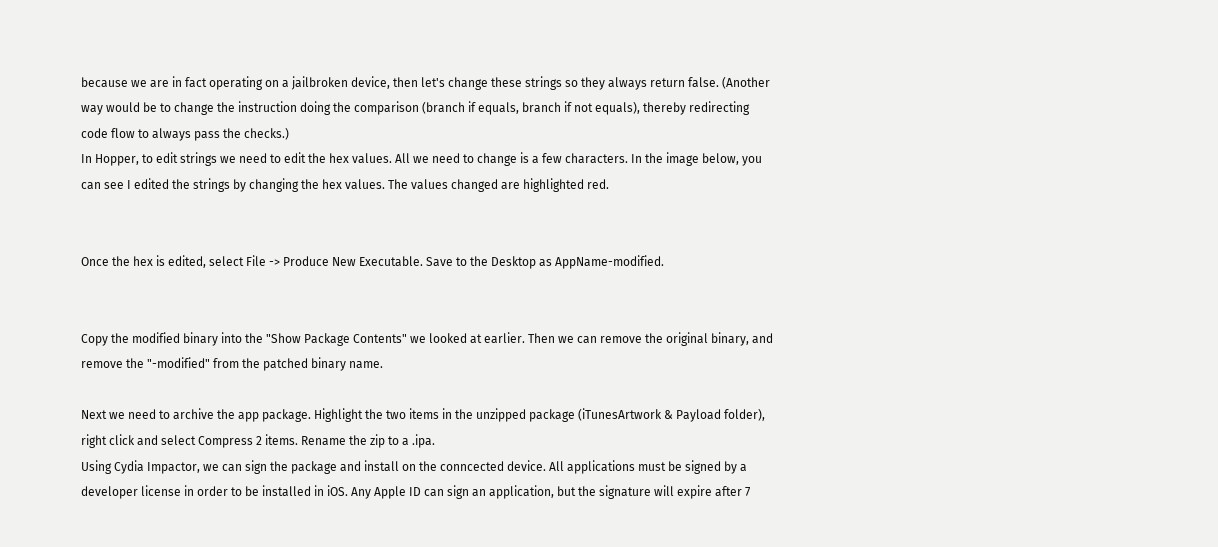because we are in fact operating on a jailbroken device, then let's change these strings so they always return false. (Another way would be to change the instruction doing the comparison (branch if equals, branch if not equals), thereby redirecting code flow to always pass the checks.)
In Hopper, to edit strings we need to edit the hex values. All we need to change is a few characters. In the image below, you can see I edited the strings by changing the hex values. The values changed are highlighted red.


Once the hex is edited, select File -> Produce New Executable. Save to the Desktop as AppName-modified.


Copy the modified binary into the "Show Package Contents" we looked at earlier. Then we can remove the original binary, and remove the "-modified" from the patched binary name.

Next we need to archive the app package. Highlight the two items in the unzipped package (iTunesArtwork & Payload folder), right click and select Compress 2 items. Rename the zip to a .ipa.
Using Cydia Impactor, we can sign the package and install on the conncected device. All applications must be signed by a developer license in order to be installed in iOS. Any Apple ID can sign an application, but the signature will expire after 7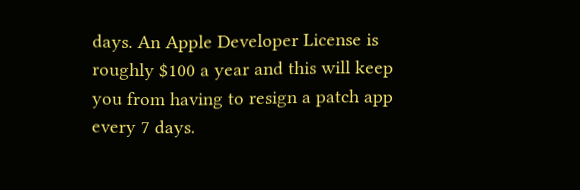days. An Apple Developer License is roughly $100 a year and this will keep you from having to resign a patch app every 7 days.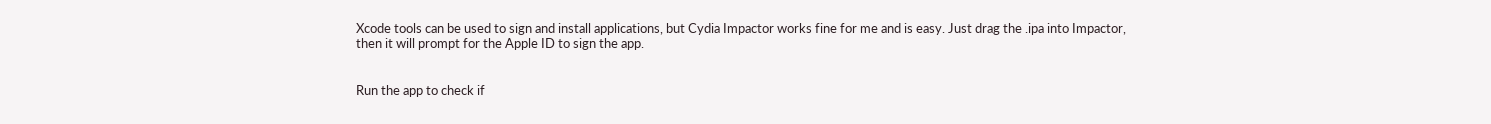Xcode tools can be used to sign and install applications, but Cydia Impactor works fine for me and is easy. Just drag the .ipa into Impactor, then it will prompt for the Apple ID to sign the app.


Run the app to check if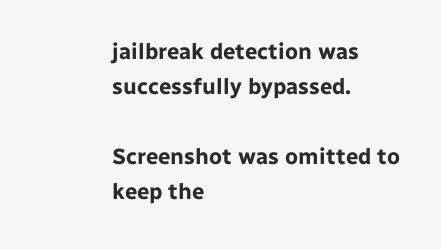jailbreak detection was successfully bypassed.

Screenshot was omitted to keep the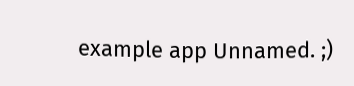example app Unnamed. ;)